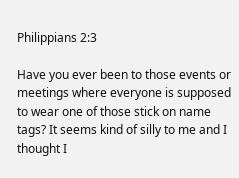Philippians 2:3

Have you ever been to those events or meetings where everyone is supposed to wear one of those stick on name tags? It seems kind of silly to me and I thought I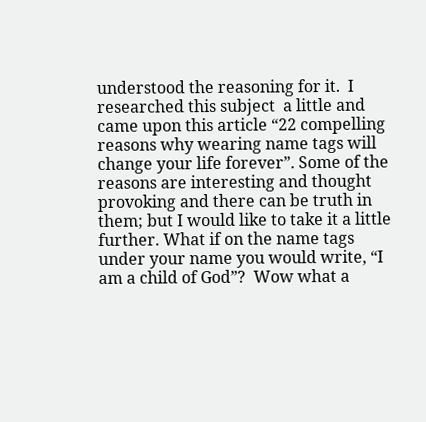understood the reasoning for it.  I researched this subject  a little and  came upon this article “22 compelling reasons why wearing name tags will change your life forever”. Some of the reasons are interesting and thought provoking and there can be truth in them; but I would like to take it a little further. What if on the name tags  under your name you would write, “I am a child of God”?  Wow what a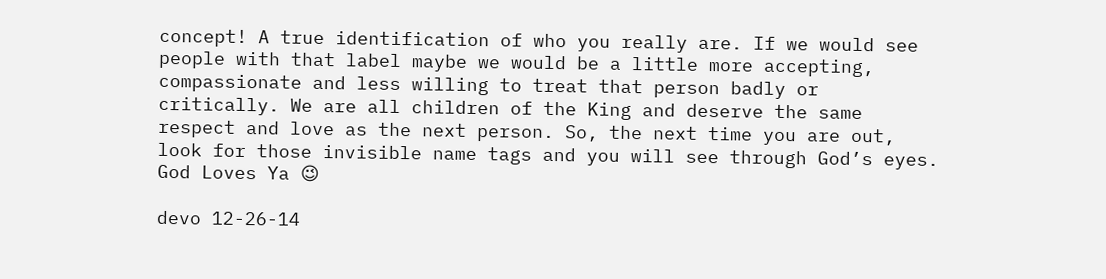concept! A true identification of who you really are. If we would see people with that label maybe we would be a little more accepting, compassionate and less willing to treat that person badly or critically. We are all children of the King and deserve the same respect and love as the next person. So, the next time you are out, look for those invisible name tags and you will see through God’s eyes. God Loves Ya 😉

devo 12-26-14